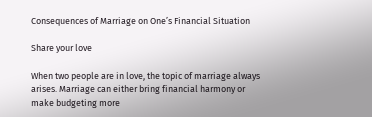Consequences of Marriage on One’s Financial Situation

Share your love

When two people are in love, the topic of marriage always arises. Marriage can either bring financial harmony or make budgeting more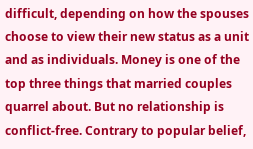difficult, depending on how the spouses choose to view their new status as a unit and as individuals. Money is one of the top three things that married couples quarrel about. But no relationship is conflict-free. Contrary to popular belief,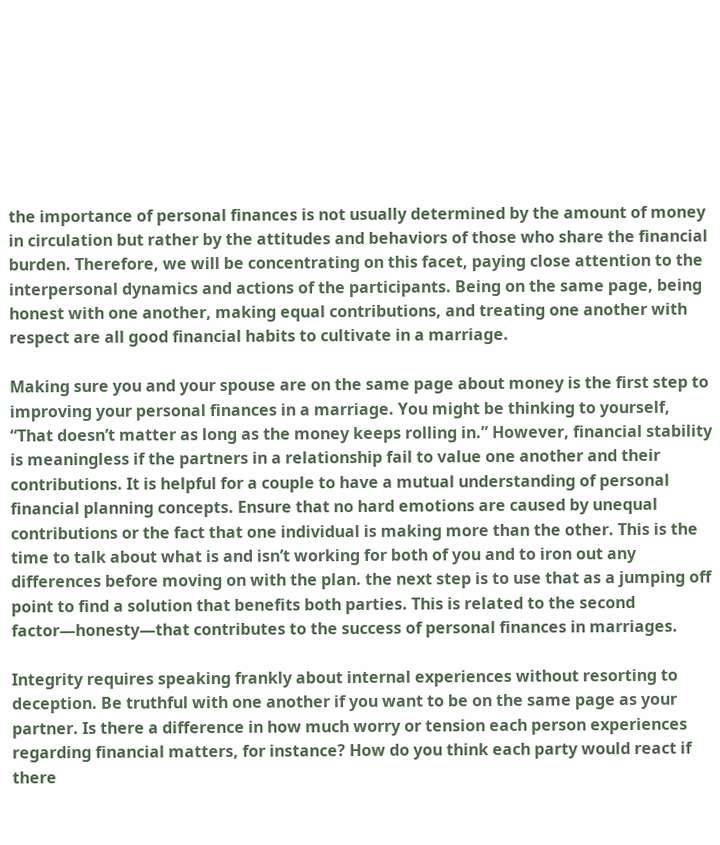the importance of personal finances is not usually determined by the amount of money in circulation but rather by the attitudes and behaviors of those who share the financial burden. Therefore, we will be concentrating on this facet, paying close attention to the interpersonal dynamics and actions of the participants. Being on the same page, being honest with one another, making equal contributions, and treating one another with respect are all good financial habits to cultivate in a marriage.

Making sure you and your spouse are on the same page about money is the first step to improving your personal finances in a marriage. You might be thinking to yourself, “That doesn’t matter as long as the money keeps rolling in.” However, financial stability is meaningless if the partners in a relationship fail to value one another and their contributions. It is helpful for a couple to have a mutual understanding of personal financial planning concepts. Ensure that no hard emotions are caused by unequal contributions or the fact that one individual is making more than the other. This is the time to talk about what is and isn’t working for both of you and to iron out any differences before moving on with the plan. the next step is to use that as a jumping off point to find a solution that benefits both parties. This is related to the second factor—honesty—that contributes to the success of personal finances in marriages.

Integrity requires speaking frankly about internal experiences without resorting to deception. Be truthful with one another if you want to be on the same page as your partner. Is there a difference in how much worry or tension each person experiences regarding financial matters, for instance? How do you think each party would react if there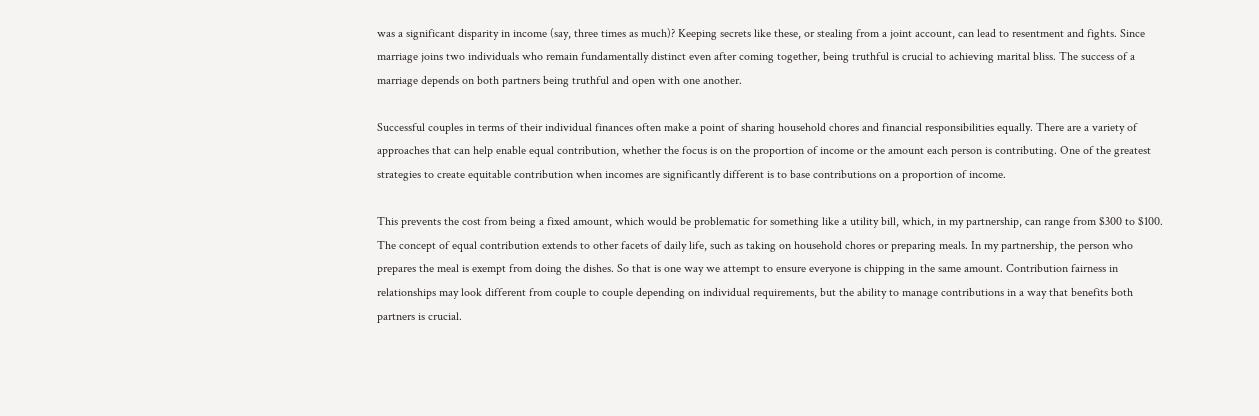was a significant disparity in income (say, three times as much)? Keeping secrets like these, or stealing from a joint account, can lead to resentment and fights. Since marriage joins two individuals who remain fundamentally distinct even after coming together, being truthful is crucial to achieving marital bliss. The success of a marriage depends on both partners being truthful and open with one another.

Successful couples in terms of their individual finances often make a point of sharing household chores and financial responsibilities equally. There are a variety of approaches that can help enable equal contribution, whether the focus is on the proportion of income or the amount each person is contributing. One of the greatest strategies to create equitable contribution when incomes are significantly different is to base contributions on a proportion of income.

This prevents the cost from being a fixed amount, which would be problematic for something like a utility bill, which, in my partnership, can range from $300 to $100. The concept of equal contribution extends to other facets of daily life, such as taking on household chores or preparing meals. In my partnership, the person who prepares the meal is exempt from doing the dishes. So that is one way we attempt to ensure everyone is chipping in the same amount. Contribution fairness in relationships may look different from couple to couple depending on individual requirements, but the ability to manage contributions in a way that benefits both partners is crucial.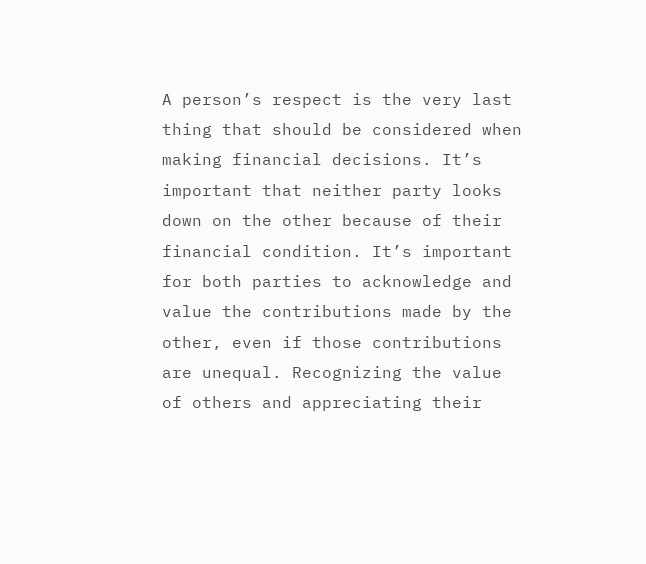A person’s respect is the very last thing that should be considered when making financial decisions. It’s important that neither party looks down on the other because of their financial condition. It’s important for both parties to acknowledge and value the contributions made by the other, even if those contributions are unequal. Recognizing the value of others and appreciating their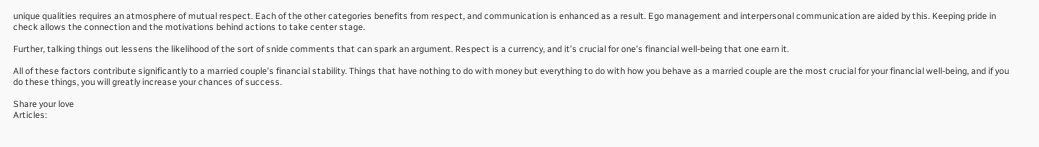unique qualities requires an atmosphere of mutual respect. Each of the other categories benefits from respect, and communication is enhanced as a result. Ego management and interpersonal communication are aided by this. Keeping pride in check allows the connection and the motivations behind actions to take center stage.

Further, talking things out lessens the likelihood of the sort of snide comments that can spark an argument. Respect is a currency, and it’s crucial for one’s financial well-being that one earn it.

All of these factors contribute significantly to a married couple’s financial stability. Things that have nothing to do with money but everything to do with how you behave as a married couple are the most crucial for your financial well-being, and if you do these things, you will greatly increase your chances of success.

Share your love
Articles: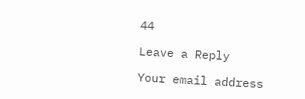44

Leave a Reply

Your email address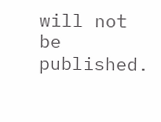will not be published.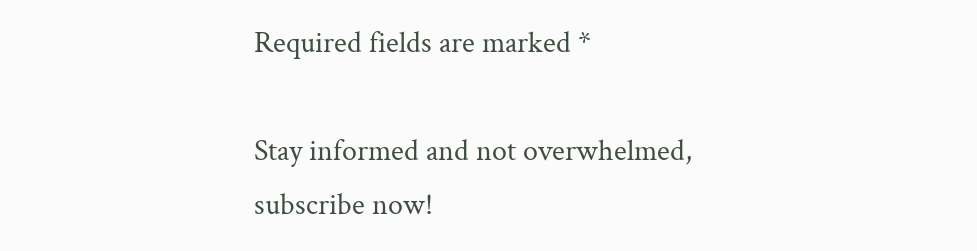Required fields are marked *

Stay informed and not overwhelmed, subscribe now!